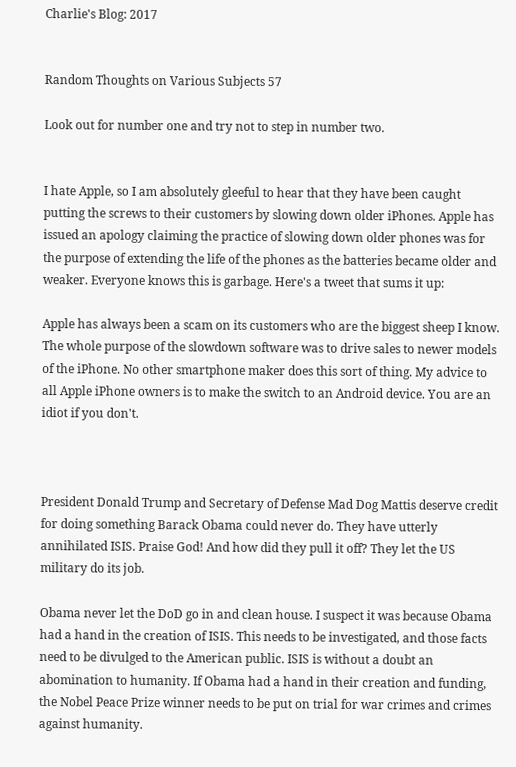Charlie's Blog: 2017


Random Thoughts on Various Subjects 57

Look out for number one and try not to step in number two.


I hate Apple, so I am absolutely gleeful to hear that they have been caught putting the screws to their customers by slowing down older iPhones. Apple has issued an apology claiming the practice of slowing down older phones was for the purpose of extending the life of the phones as the batteries became older and weaker. Everyone knows this is garbage. Here's a tweet that sums it up:

Apple has always been a scam on its customers who are the biggest sheep I know.  The whole purpose of the slowdown software was to drive sales to newer models of the iPhone. No other smartphone maker does this sort of thing. My advice to all Apple iPhone owners is to make the switch to an Android device. You are an idiot if you don't.



President Donald Trump and Secretary of Defense Mad Dog Mattis deserve credit for doing something Barack Obama could never do. They have utterly annihilated ISIS. Praise God! And how did they pull it off? They let the US military do its job.

Obama never let the DoD go in and clean house. I suspect it was because Obama had a hand in the creation of ISIS. This needs to be investigated, and those facts need to be divulged to the American public. ISIS is without a doubt an abomination to humanity. If Obama had a hand in their creation and funding, the Nobel Peace Prize winner needs to be put on trial for war crimes and crimes against humanity.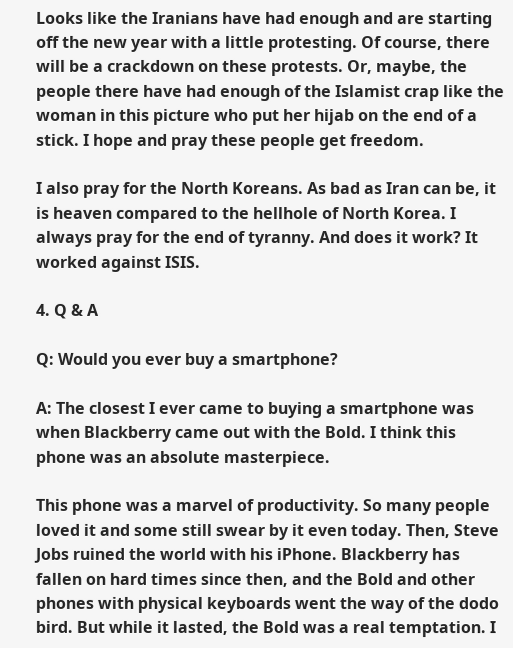Looks like the Iranians have had enough and are starting off the new year with a little protesting. Of course, there will be a crackdown on these protests. Or, maybe, the people there have had enough of the Islamist crap like the woman in this picture who put her hijab on the end of a stick. I hope and pray these people get freedom.

I also pray for the North Koreans. As bad as Iran can be, it is heaven compared to the hellhole of North Korea. I always pray for the end of tyranny. And does it work? It worked against ISIS.

4. Q & A

Q: Would you ever buy a smartphone?

A: The closest I ever came to buying a smartphone was when Blackberry came out with the Bold. I think this phone was an absolute masterpiece.

This phone was a marvel of productivity. So many people loved it and some still swear by it even today. Then, Steve Jobs ruined the world with his iPhone. Blackberry has fallen on hard times since then, and the Bold and other phones with physical keyboards went the way of the dodo bird. But while it lasted, the Bold was a real temptation. I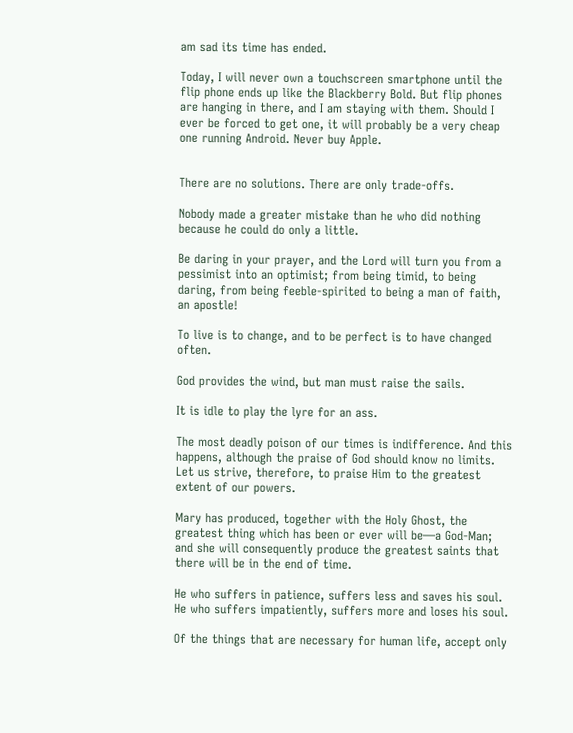am sad its time has ended.

Today, I will never own a touchscreen smartphone until the flip phone ends up like the Blackberry Bold. But flip phones are hanging in there, and I am staying with them. Should I ever be forced to get one, it will probably be a very cheap one running Android. Never buy Apple.


There are no solutions. There are only trade-offs.

Nobody made a greater mistake than he who did nothing because he could do only a little.

Be daring in your prayer, and the Lord will turn you from a pessimist into an optimist; from being timid, to being daring, from being feeble-spirited to being a man of faith, an apostle!

To live is to change, and to be perfect is to have changed often.

God provides the wind, but man must raise the sails.

It is idle to play the lyre for an ass.

The most deadly poison of our times is indifference. And this happens, although the praise of God should know no limits. Let us strive, therefore, to praise Him to the greatest extent of our powers.

Mary has produced, together with the Holy Ghost, the greatest thing which has been or ever will be—a God-Man; and she will consequently produce the greatest saints that there will be in the end of time.

He who suffers in patience, suffers less and saves his soul.  He who suffers impatiently, suffers more and loses his soul.

Of the things that are necessary for human life, accept only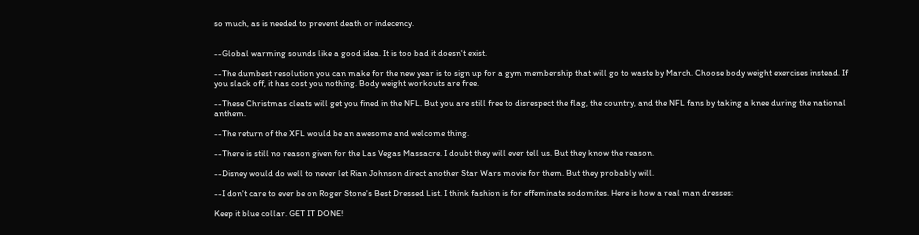so much, as is needed to prevent death or indecency.


--Global warming sounds like a good idea. It is too bad it doesn't exist.

--The dumbest resolution you can make for the new year is to sign up for a gym membership that will go to waste by March. Choose body weight exercises instead. If you slack off, it has cost you nothing. Body weight workouts are free.

--These Christmas cleats will get you fined in the NFL. But you are still free to disrespect the flag, the country, and the NFL fans by taking a knee during the national anthem.

--The return of the XFL would be an awesome and welcome thing.

--There is still no reason given for the Las Vegas Massacre. I doubt they will ever tell us. But they know the reason.

--Disney would do well to never let Rian Johnson direct another Star Wars movie for them. But they probably will.

--I don't care to ever be on Roger Stone's Best Dressed List. I think fashion is for effeminate sodomites. Here is how a real man dresses:

Keep it blue collar. GET IT DONE!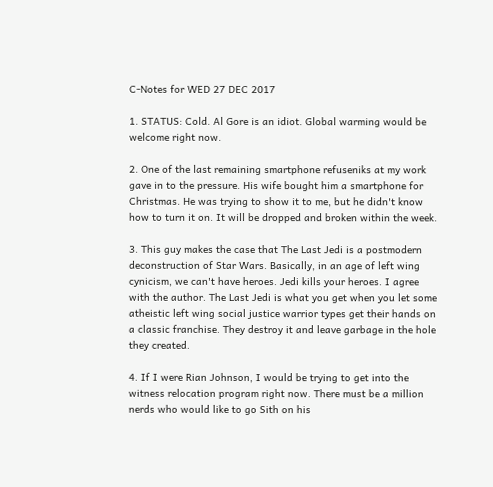C-Notes for WED 27 DEC 2017

1. STATUS: Cold. Al Gore is an idiot. Global warming would be welcome right now.

2. One of the last remaining smartphone refuseniks at my work gave in to the pressure. His wife bought him a smartphone for Christmas. He was trying to show it to me, but he didn't know how to turn it on. It will be dropped and broken within the week.

3. This guy makes the case that The Last Jedi is a postmodern deconstruction of Star Wars. Basically, in an age of left wing cynicism, we can't have heroes. Jedi kills your heroes. I agree with the author. The Last Jedi is what you get when you let some atheistic left wing social justice warrior types get their hands on a classic franchise. They destroy it and leave garbage in the hole they created.

4. If I were Rian Johnson, I would be trying to get into the witness relocation program right now. There must be a million nerds who would like to go Sith on his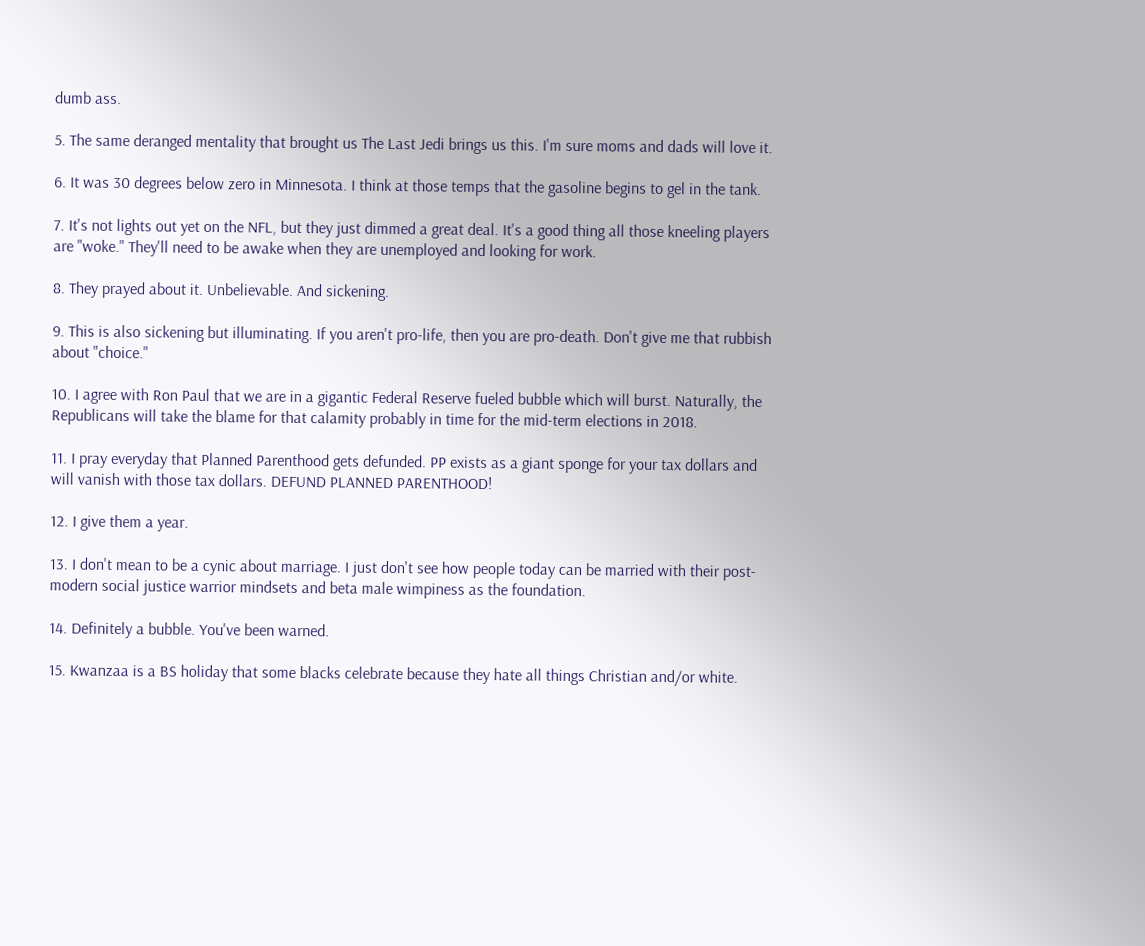dumb ass.

5. The same deranged mentality that brought us The Last Jedi brings us this. I'm sure moms and dads will love it.

6. It was 30 degrees below zero in Minnesota. I think at those temps that the gasoline begins to gel in the tank.

7. It's not lights out yet on the NFL, but they just dimmed a great deal. It's a good thing all those kneeling players are "woke." They'll need to be awake when they are unemployed and looking for work.

8. They prayed about it. Unbelievable. And sickening.

9. This is also sickening but illuminating. If you aren't pro-life, then you are pro-death. Don't give me that rubbish about "choice."

10. I agree with Ron Paul that we are in a gigantic Federal Reserve fueled bubble which will burst. Naturally, the Republicans will take the blame for that calamity probably in time for the mid-term elections in 2018.

11. I pray everyday that Planned Parenthood gets defunded. PP exists as a giant sponge for your tax dollars and will vanish with those tax dollars. DEFUND PLANNED PARENTHOOD!

12. I give them a year.

13. I don't mean to be a cynic about marriage. I just don't see how people today can be married with their post-modern social justice warrior mindsets and beta male wimpiness as the foundation.

14. Definitely a bubble. You've been warned.

15. Kwanzaa is a BS holiday that some blacks celebrate because they hate all things Christian and/or white.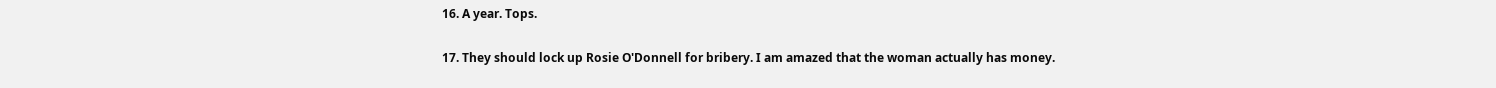16. A year. Tops.

17. They should lock up Rosie O'Donnell for bribery. I am amazed that the woman actually has money.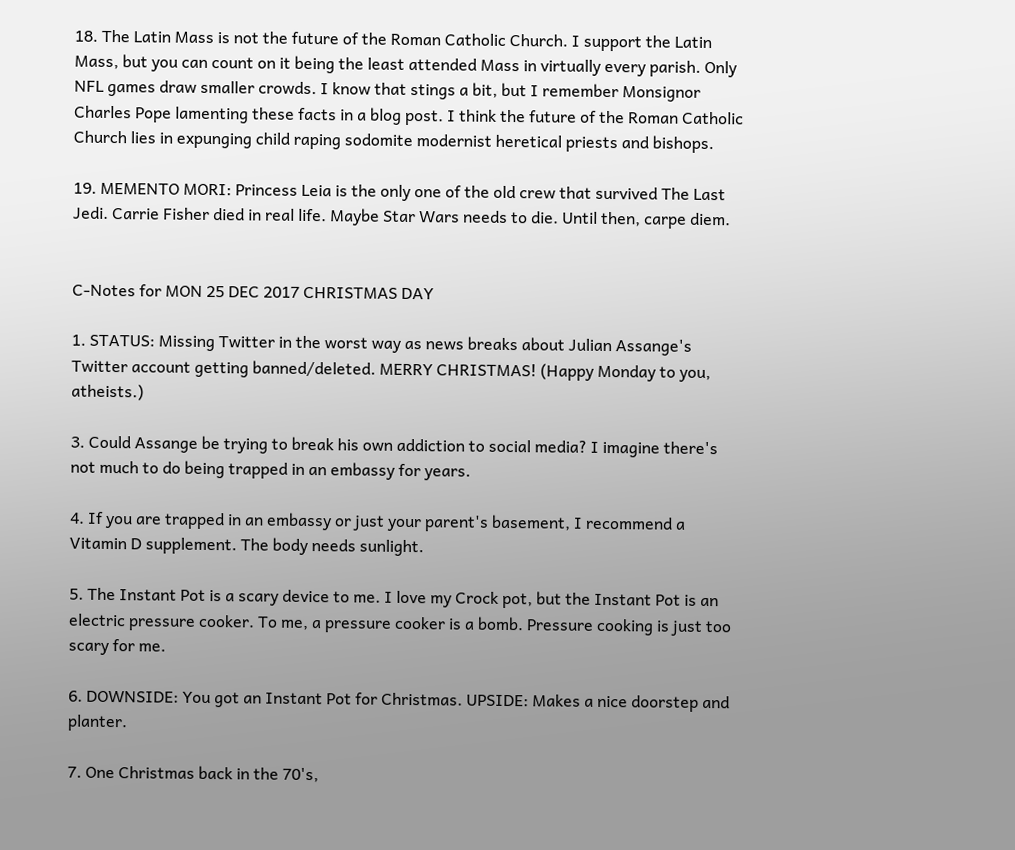18. The Latin Mass is not the future of the Roman Catholic Church. I support the Latin Mass, but you can count on it being the least attended Mass in virtually every parish. Only NFL games draw smaller crowds. I know that stings a bit, but I remember Monsignor Charles Pope lamenting these facts in a blog post. I think the future of the Roman Catholic Church lies in expunging child raping sodomite modernist heretical priests and bishops.

19. MEMENTO MORI: Princess Leia is the only one of the old crew that survived The Last Jedi. Carrie Fisher died in real life. Maybe Star Wars needs to die. Until then, carpe diem.


C-Notes for MON 25 DEC 2017 CHRISTMAS DAY

1. STATUS: Missing Twitter in the worst way as news breaks about Julian Assange's Twitter account getting banned/deleted. MERRY CHRISTMAS! (Happy Monday to you, atheists.)

3. Could Assange be trying to break his own addiction to social media? I imagine there's not much to do being trapped in an embassy for years.

4. If you are trapped in an embassy or just your parent's basement, I recommend a Vitamin D supplement. The body needs sunlight.

5. The Instant Pot is a scary device to me. I love my Crock pot, but the Instant Pot is an electric pressure cooker. To me, a pressure cooker is a bomb. Pressure cooking is just too scary for me.

6. DOWNSIDE: You got an Instant Pot for Christmas. UPSIDE: Makes a nice doorstep and planter.

7. One Christmas back in the 70's,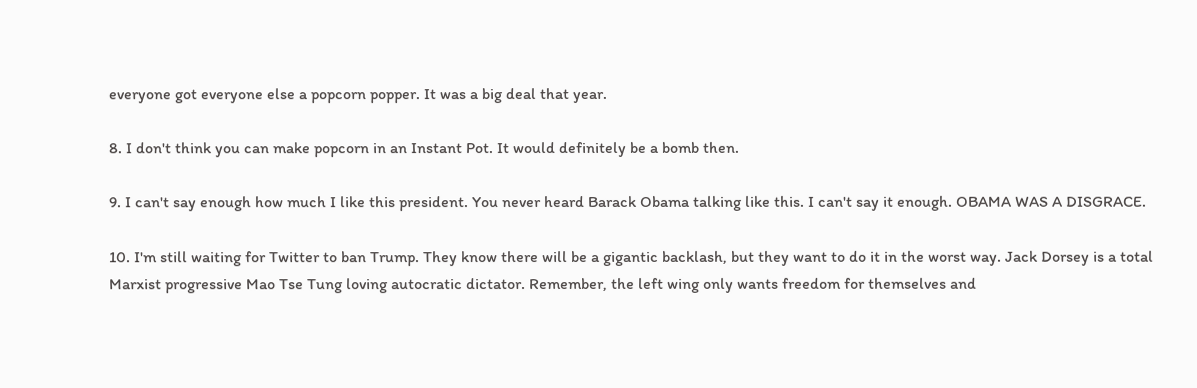everyone got everyone else a popcorn popper. It was a big deal that year.

8. I don't think you can make popcorn in an Instant Pot. It would definitely be a bomb then.

9. I can't say enough how much I like this president. You never heard Barack Obama talking like this. I can't say it enough. OBAMA WAS A DISGRACE.

10. I'm still waiting for Twitter to ban Trump. They know there will be a gigantic backlash, but they want to do it in the worst way. Jack Dorsey is a total Marxist progressive Mao Tse Tung loving autocratic dictator. Remember, the left wing only wants freedom for themselves and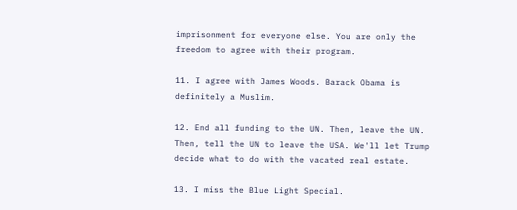imprisonment for everyone else. You are only the freedom to agree with their program.

11. I agree with James Woods. Barack Obama is definitely a Muslim.

12. End all funding to the UN. Then, leave the UN. Then, tell the UN to leave the USA. We'll let Trump decide what to do with the vacated real estate.

13. I miss the Blue Light Special.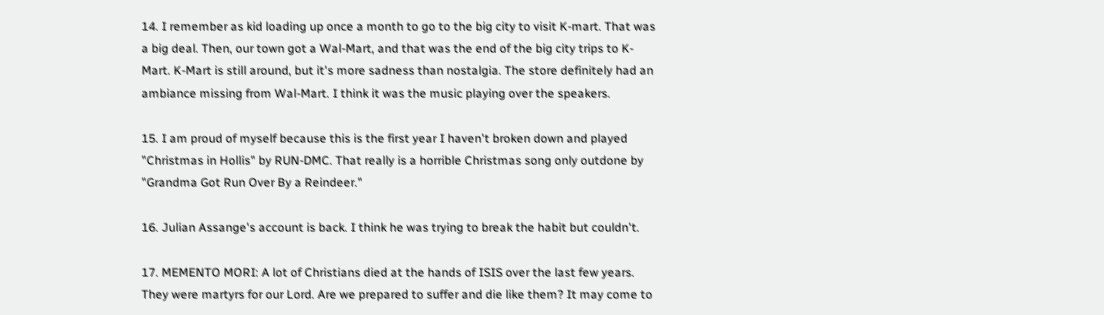14. I remember as kid loading up once a month to go to the big city to visit K-mart. That was a big deal. Then, our town got a Wal-Mart, and that was the end of the big city trips to K-Mart. K-Mart is still around, but it's more sadness than nostalgia. The store definitely had an ambiance missing from Wal-Mart. I think it was the music playing over the speakers.

15. I am proud of myself because this is the first year I haven't broken down and played "Christmas in Hollis" by RUN-DMC. That really is a horrible Christmas song only outdone by "Grandma Got Run Over By a Reindeer."

16. Julian Assange's account is back. I think he was trying to break the habit but couldn't.

17. MEMENTO MORI: A lot of Christians died at the hands of ISIS over the last few years. They were martyrs for our Lord. Are we prepared to suffer and die like them? It may come to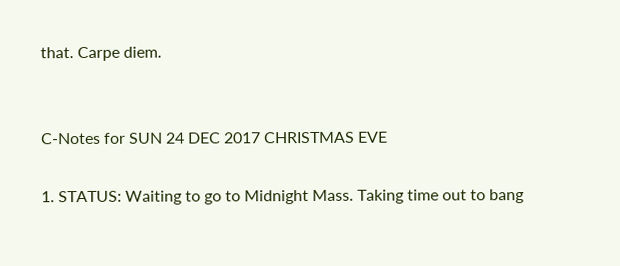that. Carpe diem.


C-Notes for SUN 24 DEC 2017 CHRISTMAS EVE

1. STATUS: Waiting to go to Midnight Mass. Taking time out to bang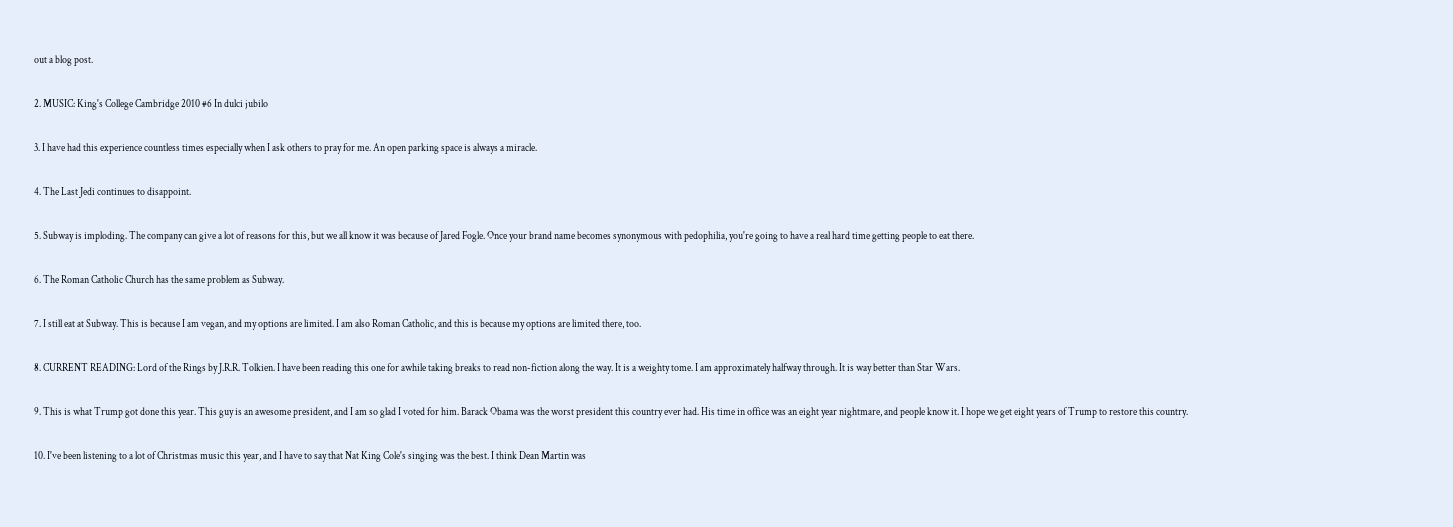out a blog post.

2. MUSIC: King's College Cambridge 2010 #6 In dulci jubilo

3. I have had this experience countless times especially when I ask others to pray for me. An open parking space is always a miracle.

4. The Last Jedi continues to disappoint.

5. Subway is imploding. The company can give a lot of reasons for this, but we all know it was because of Jared Fogle. Once your brand name becomes synonymous with pedophilia, you're going to have a real hard time getting people to eat there.

6. The Roman Catholic Church has the same problem as Subway.

7. I still eat at Subway. This is because I am vegan, and my options are limited. I am also Roman Catholic, and this is because my options are limited there, too.

8. CURRENT READING: Lord of the Rings by J.R.R. Tolkien. I have been reading this one for awhile taking breaks to read non-fiction along the way. It is a weighty tome. I am approximately halfway through. It is way better than Star Wars.

9. This is what Trump got done this year. This guy is an awesome president, and I am so glad I voted for him. Barack Obama was the worst president this country ever had. His time in office was an eight year nightmare, and people know it. I hope we get eight years of Trump to restore this country.

10. I've been listening to a lot of Christmas music this year, and I have to say that Nat King Cole's singing was the best. I think Dean Martin was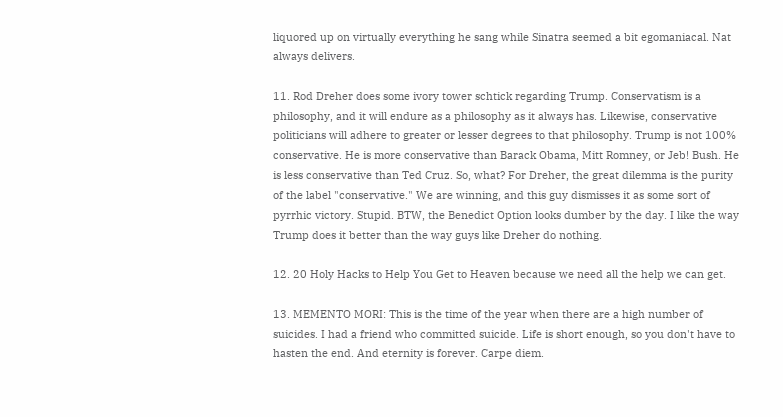liquored up on virtually everything he sang while Sinatra seemed a bit egomaniacal. Nat always delivers.

11. Rod Dreher does some ivory tower schtick regarding Trump. Conservatism is a philosophy, and it will endure as a philosophy as it always has. Likewise, conservative politicians will adhere to greater or lesser degrees to that philosophy. Trump is not 100% conservative. He is more conservative than Barack Obama, Mitt Romney, or Jeb! Bush. He is less conservative than Ted Cruz. So, what? For Dreher, the great dilemma is the purity of the label "conservative." We are winning, and this guy dismisses it as some sort of pyrrhic victory. Stupid. BTW, the Benedict Option looks dumber by the day. I like the way Trump does it better than the way guys like Dreher do nothing.

12. 20 Holy Hacks to Help You Get to Heaven because we need all the help we can get.

13. MEMENTO MORI: This is the time of the year when there are a high number of suicides. I had a friend who committed suicide. Life is short enough, so you don't have to hasten the end. And eternity is forever. Carpe diem.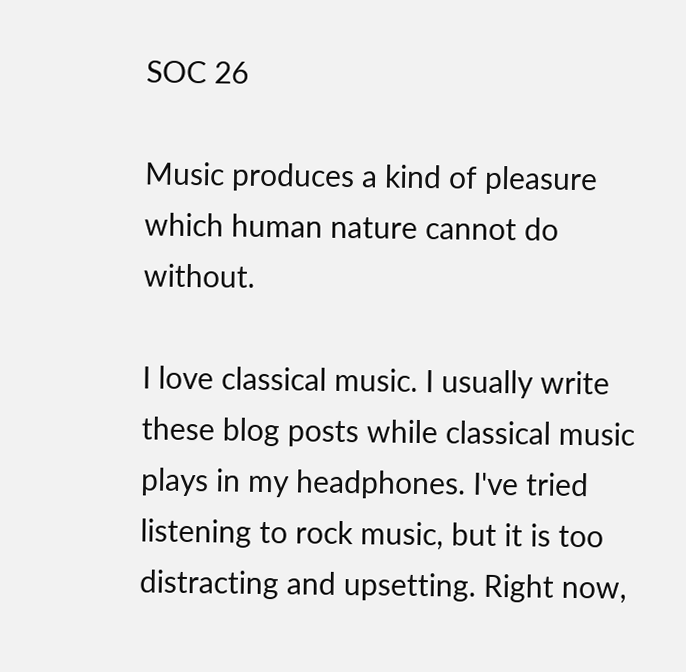SOC 26

Music produces a kind of pleasure which human nature cannot do without.

I love classical music. I usually write these blog posts while classical music plays in my headphones. I've tried listening to rock music, but it is too distracting and upsetting. Right now,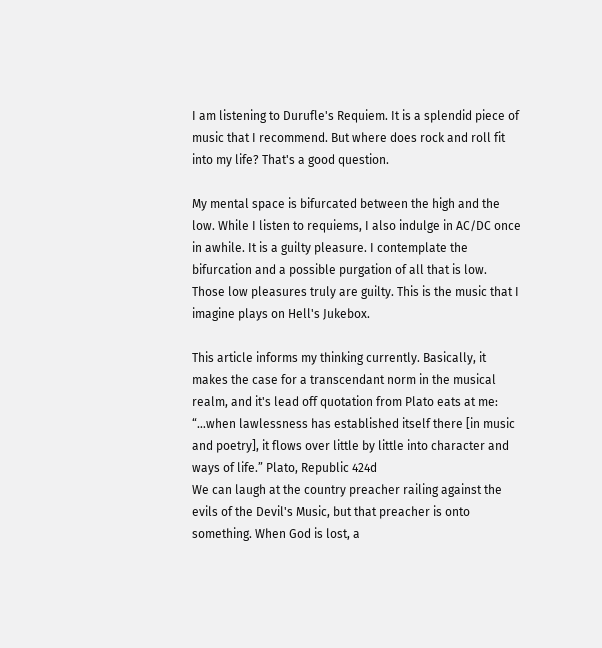I am listening to Durufle's Requiem. It is a splendid piece of music that I recommend. But where does rock and roll fit into my life? That's a good question.

My mental space is bifurcated between the high and the low. While I listen to requiems, I also indulge in AC/DC once in awhile. It is a guilty pleasure. I contemplate the bifurcation and a possible purgation of all that is low. Those low pleasures truly are guilty. This is the music that I imagine plays on Hell's Jukebox.

This article informs my thinking currently. Basically, it makes the case for a transcendant norm in the musical realm, and it's lead off quotation from Plato eats at me:
“…when lawlessness has established itself there [in music and poetry], it flows over little by little into character and ways of life.” Plato, Republic 424d
We can laugh at the country preacher railing against the evils of the Devil's Music, but that preacher is onto something. When God is lost, a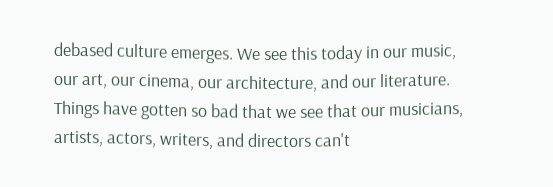debased culture emerges. We see this today in our music, our art, our cinema, our architecture, and our literature. Things have gotten so bad that we see that our musicians, artists, actors, writers, and directors can't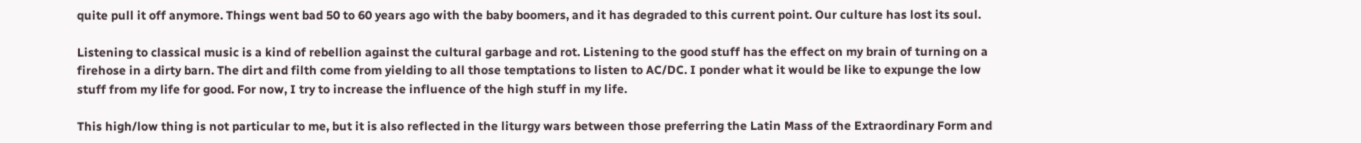quite pull it off anymore. Things went bad 50 to 60 years ago with the baby boomers, and it has degraded to this current point. Our culture has lost its soul.

Listening to classical music is a kind of rebellion against the cultural garbage and rot. Listening to the good stuff has the effect on my brain of turning on a firehose in a dirty barn. The dirt and filth come from yielding to all those temptations to listen to AC/DC. I ponder what it would be like to expunge the low stuff from my life for good. For now, I try to increase the influence of the high stuff in my life.

This high/low thing is not particular to me, but it is also reflected in the liturgy wars between those preferring the Latin Mass of the Extraordinary Form and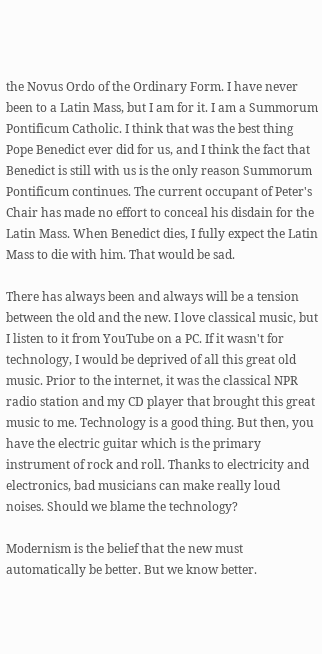the Novus Ordo of the Ordinary Form. I have never been to a Latin Mass, but I am for it. I am a Summorum Pontificum Catholic. I think that was the best thing Pope Benedict ever did for us, and I think the fact that Benedict is still with us is the only reason Summorum Pontificum continues. The current occupant of Peter's Chair has made no effort to conceal his disdain for the Latin Mass. When Benedict dies, I fully expect the Latin Mass to die with him. That would be sad.

There has always been and always will be a tension between the old and the new. I love classical music, but I listen to it from YouTube on a PC. If it wasn't for technology, I would be deprived of all this great old music. Prior to the internet, it was the classical NPR radio station and my CD player that brought this great music to me. Technology is a good thing. But then, you have the electric guitar which is the primary instrument of rock and roll. Thanks to electricity and electronics, bad musicians can make really loud noises. Should we blame the technology?

Modernism is the belief that the new must automatically be better. But we know better.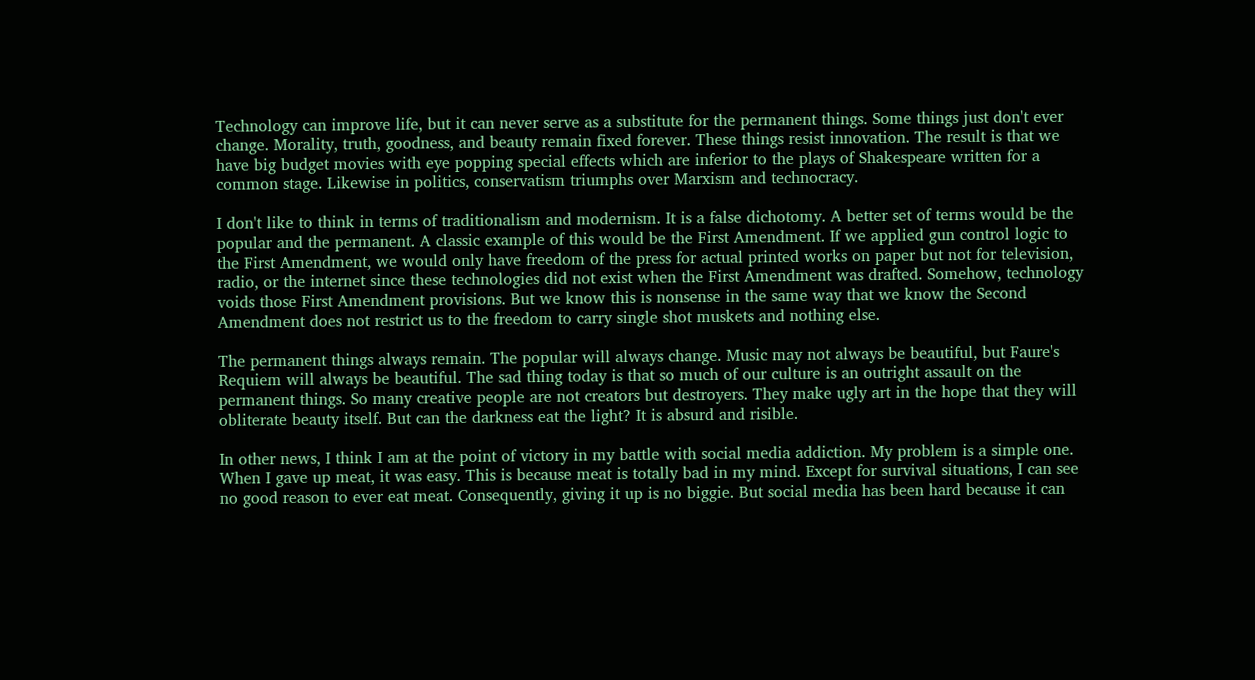Technology can improve life, but it can never serve as a substitute for the permanent things. Some things just don't ever change. Morality, truth, goodness, and beauty remain fixed forever. These things resist innovation. The result is that we have big budget movies with eye popping special effects which are inferior to the plays of Shakespeare written for a common stage. Likewise in politics, conservatism triumphs over Marxism and technocracy.

I don't like to think in terms of traditionalism and modernism. It is a false dichotomy. A better set of terms would be the popular and the permanent. A classic example of this would be the First Amendment. If we applied gun control logic to the First Amendment, we would only have freedom of the press for actual printed works on paper but not for television, radio, or the internet since these technologies did not exist when the First Amendment was drafted. Somehow, technology voids those First Amendment provisions. But we know this is nonsense in the same way that we know the Second Amendment does not restrict us to the freedom to carry single shot muskets and nothing else.

The permanent things always remain. The popular will always change. Music may not always be beautiful, but Faure's Requiem will always be beautiful. The sad thing today is that so much of our culture is an outright assault on the permanent things. So many creative people are not creators but destroyers. They make ugly art in the hope that they will obliterate beauty itself. But can the darkness eat the light? It is absurd and risible.

In other news, I think I am at the point of victory in my battle with social media addiction. My problem is a simple one. When I gave up meat, it was easy. This is because meat is totally bad in my mind. Except for survival situations, I can see no good reason to ever eat meat. Consequently, giving it up is no biggie. But social media has been hard because it can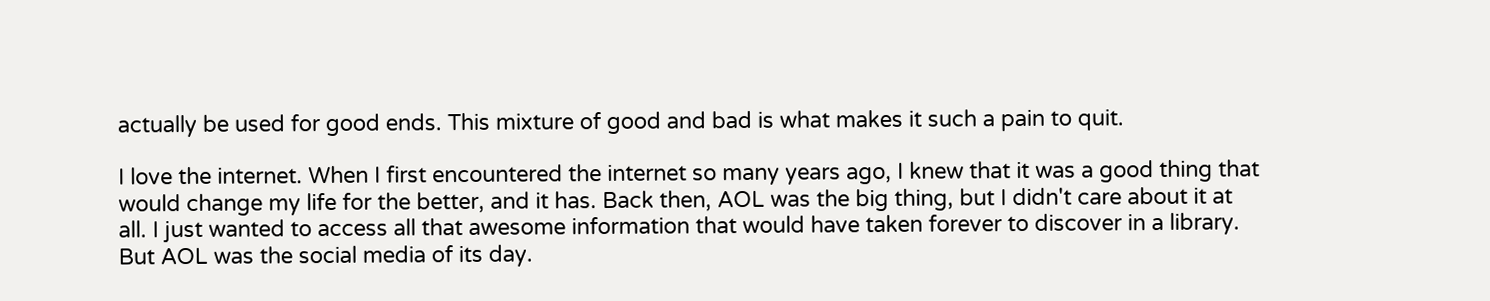actually be used for good ends. This mixture of good and bad is what makes it such a pain to quit.

I love the internet. When I first encountered the internet so many years ago, I knew that it was a good thing that would change my life for the better, and it has. Back then, AOL was the big thing, but I didn't care about it at all. I just wanted to access all that awesome information that would have taken forever to discover in a library. But AOL was the social media of its day.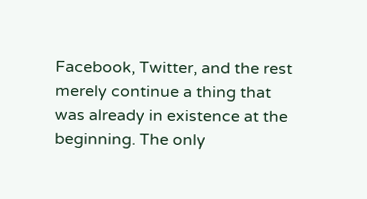Facebook, Twitter, and the rest merely continue a thing that was already in existence at the beginning. The only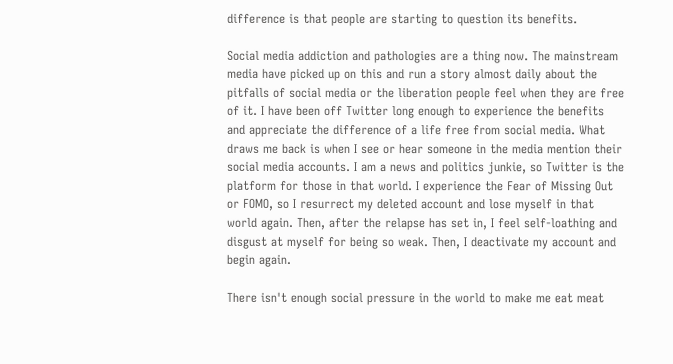difference is that people are starting to question its benefits.

Social media addiction and pathologies are a thing now. The mainstream media have picked up on this and run a story almost daily about the pitfalls of social media or the liberation people feel when they are free of it. I have been off Twitter long enough to experience the benefits and appreciate the difference of a life free from social media. What draws me back is when I see or hear someone in the media mention their social media accounts. I am a news and politics junkie, so Twitter is the platform for those in that world. I experience the Fear of Missing Out or FOMO, so I resurrect my deleted account and lose myself in that world again. Then, after the relapse has set in, I feel self-loathing and disgust at myself for being so weak. Then, I deactivate my account and begin again.

There isn't enough social pressure in the world to make me eat meat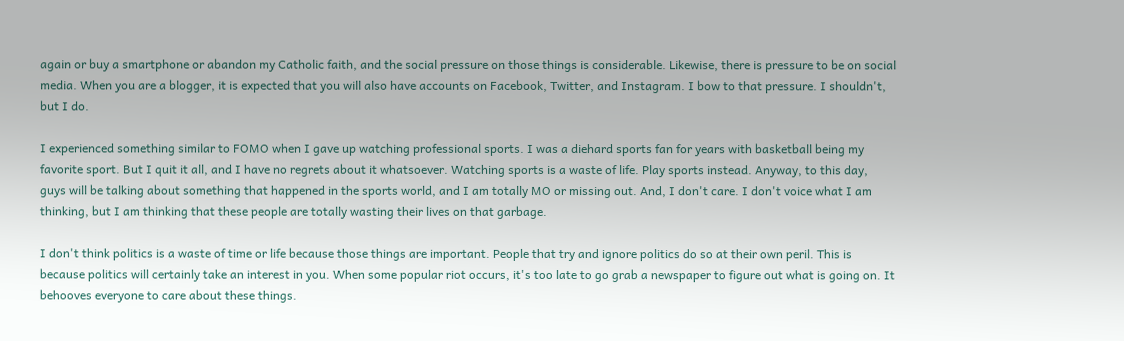again or buy a smartphone or abandon my Catholic faith, and the social pressure on those things is considerable. Likewise, there is pressure to be on social media. When you are a blogger, it is expected that you will also have accounts on Facebook, Twitter, and Instagram. I bow to that pressure. I shouldn't, but I do.

I experienced something similar to FOMO when I gave up watching professional sports. I was a diehard sports fan for years with basketball being my favorite sport. But I quit it all, and I have no regrets about it whatsoever. Watching sports is a waste of life. Play sports instead. Anyway, to this day, guys will be talking about something that happened in the sports world, and I am totally MO or missing out. And, I don't care. I don't voice what I am thinking, but I am thinking that these people are totally wasting their lives on that garbage.

I don't think politics is a waste of time or life because those things are important. People that try and ignore politics do so at their own peril. This is because politics will certainly take an interest in you. When some popular riot occurs, it's too late to go grab a newspaper to figure out what is going on. It behooves everyone to care about these things.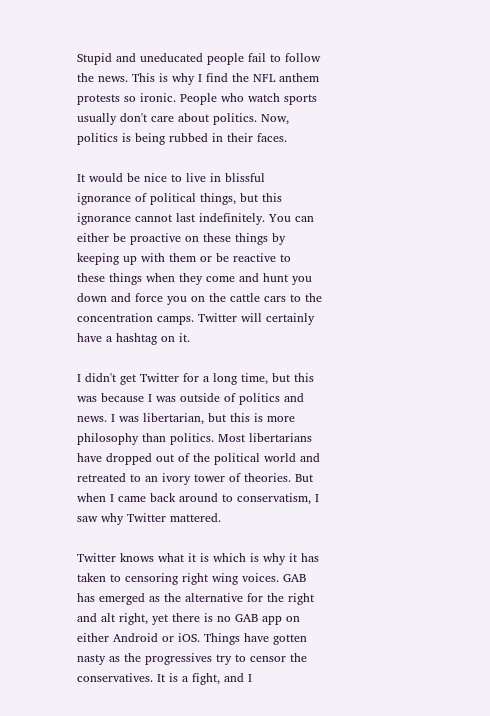Stupid and uneducated people fail to follow the news. This is why I find the NFL anthem protests so ironic. People who watch sports usually don't care about politics. Now, politics is being rubbed in their faces.

It would be nice to live in blissful ignorance of political things, but this ignorance cannot last indefinitely. You can either be proactive on these things by keeping up with them or be reactive to these things when they come and hunt you down and force you on the cattle cars to the concentration camps. Twitter will certainly have a hashtag on it.

I didn't get Twitter for a long time, but this was because I was outside of politics and news. I was libertarian, but this is more philosophy than politics. Most libertarians have dropped out of the political world and retreated to an ivory tower of theories. But when I came back around to conservatism, I saw why Twitter mattered.

Twitter knows what it is which is why it has taken to censoring right wing voices. GAB has emerged as the alternative for the right and alt right, yet there is no GAB app on either Android or iOS. Things have gotten nasty as the progressives try to censor the conservatives. It is a fight, and I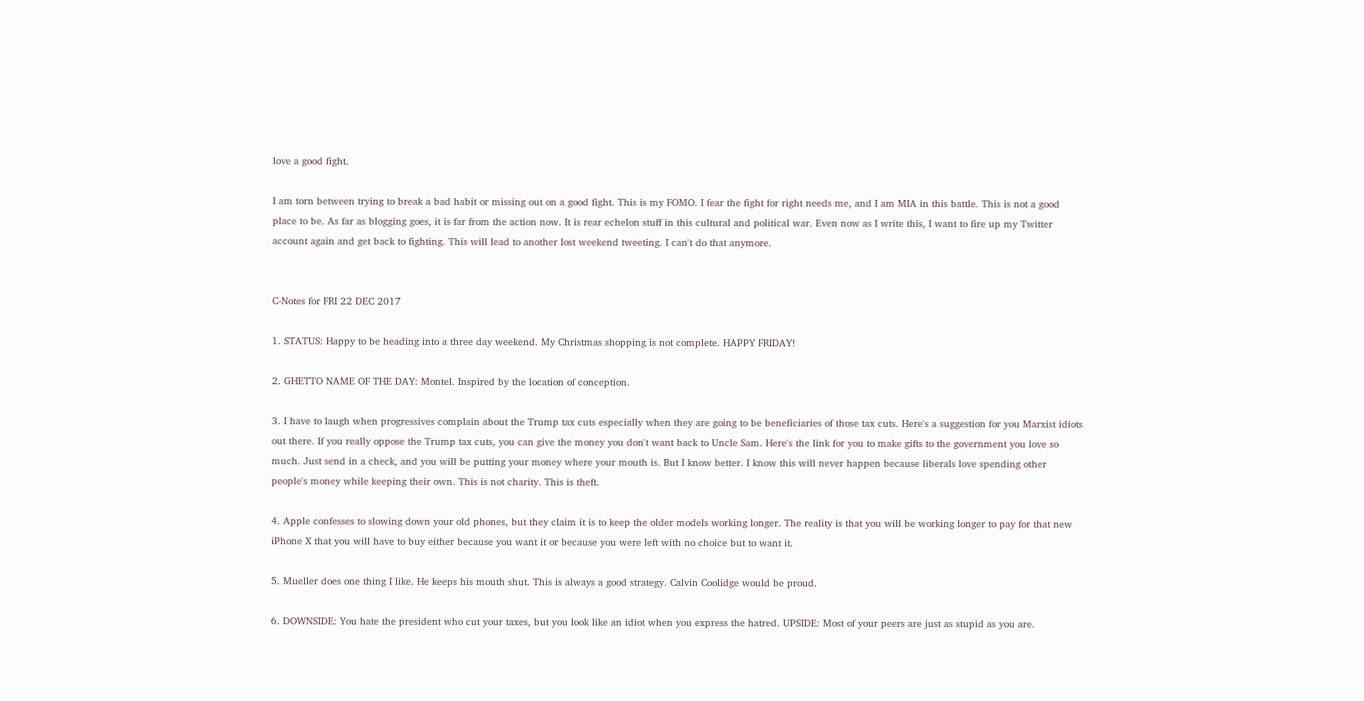love a good fight.

I am torn between trying to break a bad habit or missing out on a good fight. This is my FOMO. I fear the fight for right needs me, and I am MIA in this battle. This is not a good place to be. As far as blogging goes, it is far from the action now. It is rear echelon stuff in this cultural and political war. Even now as I write this, I want to fire up my Twitter account again and get back to fighting. This will lead to another lost weekend tweeting. I can't do that anymore.


C-Notes for FRI 22 DEC 2017

1. STATUS: Happy to be heading into a three day weekend. My Christmas shopping is not complete. HAPPY FRIDAY!

2. GHETTO NAME OF THE DAY: Montel. Inspired by the location of conception.

3. I have to laugh when progressives complain about the Trump tax cuts especially when they are going to be beneficiaries of those tax cuts. Here's a suggestion for you Marxist idiots out there. If you really oppose the Trump tax cuts, you can give the money you don't want back to Uncle Sam. Here's the link for you to make gifts to the government you love so much. Just send in a check, and you will be putting your money where your mouth is. But I know better. I know this will never happen because liberals love spending other people's money while keeping their own. This is not charity. This is theft.

4. Apple confesses to slowing down your old phones, but they claim it is to keep the older models working longer. The reality is that you will be working longer to pay for that new iPhone X that you will have to buy either because you want it or because you were left with no choice but to want it.

5. Mueller does one thing I like. He keeps his mouth shut. This is always a good strategy. Calvin Coolidge would be proud.

6. DOWNSIDE: You hate the president who cut your taxes, but you look like an idiot when you express the hatred. UPSIDE: Most of your peers are just as stupid as you are.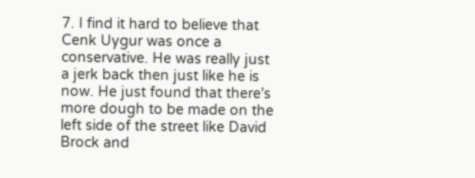7. I find it hard to believe that Cenk Uygur was once a conservative. He was really just a jerk back then just like he is now. He just found that there's more dough to be made on the left side of the street like David Brock and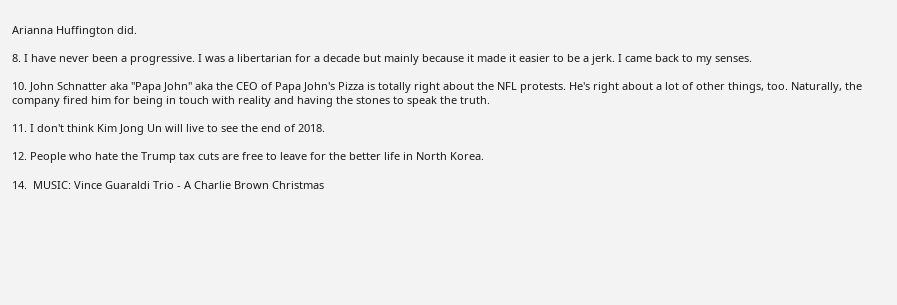Arianna Huffington did.

8. I have never been a progressive. I was a libertarian for a decade but mainly because it made it easier to be a jerk. I came back to my senses.

10. John Schnatter aka "Papa John" aka the CEO of Papa John's Pizza is totally right about the NFL protests. He's right about a lot of other things, too. Naturally, the company fired him for being in touch with reality and having the stones to speak the truth.

11. I don't think Kim Jong Un will live to see the end of 2018.

12. People who hate the Trump tax cuts are free to leave for the better life in North Korea.

14.  MUSIC: Vince Guaraldi Trio - A Charlie Brown Christmas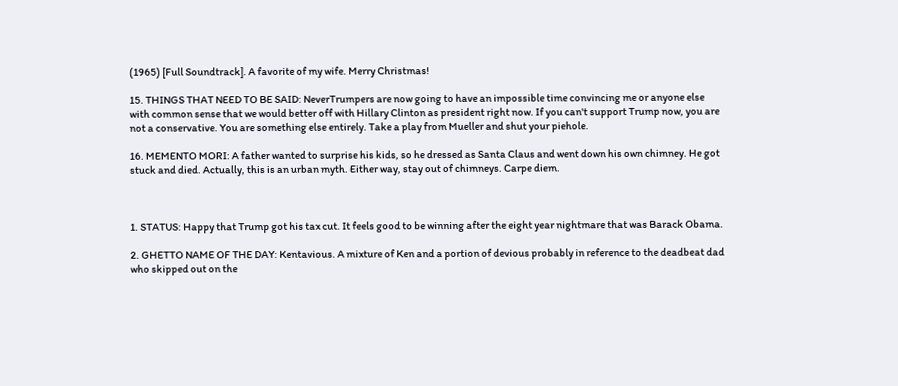(1965) [Full Soundtrack]. A favorite of my wife. Merry Christmas!

15. THINGS THAT NEED TO BE SAID: NeverTrumpers are now going to have an impossible time convincing me or anyone else with common sense that we would better off with Hillary Clinton as president right now. If you can't support Trump now, you are not a conservative. You are something else entirely. Take a play from Mueller and shut your piehole.

16. MEMENTO MORI: A father wanted to surprise his kids, so he dressed as Santa Claus and went down his own chimney. He got stuck and died. Actually, this is an urban myth. Either way, stay out of chimneys. Carpe diem.



1. STATUS: Happy that Trump got his tax cut. It feels good to be winning after the eight year nightmare that was Barack Obama.

2. GHETTO NAME OF THE DAY: Kentavious. A mixture of Ken and a portion of devious probably in reference to the deadbeat dad who skipped out on the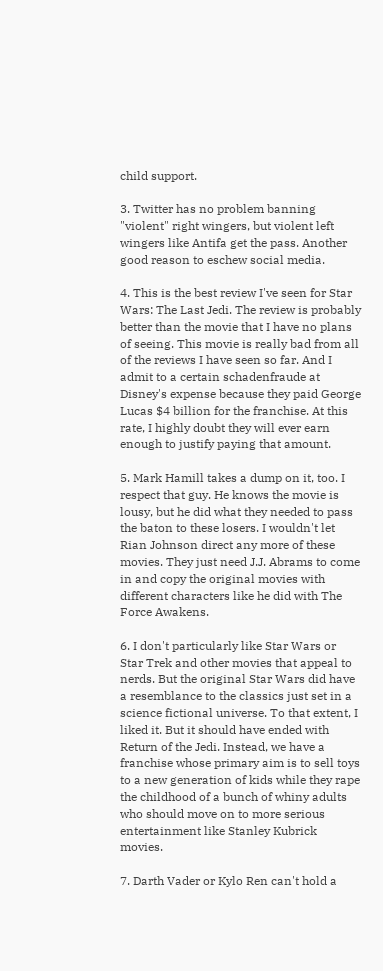child support.

3. Twitter has no problem banning "violent" right wingers, but violent left wingers like Antifa get the pass. Another good reason to eschew social media.

4. This is the best review I've seen for Star Wars: The Last Jedi. The review is probably better than the movie that I have no plans of seeing. This movie is really bad from all of the reviews I have seen so far. And I admit to a certain schadenfraude at Disney's expense because they paid George Lucas $4 billion for the franchise. At this rate, I highly doubt they will ever earn enough to justify paying that amount.

5. Mark Hamill takes a dump on it, too. I respect that guy. He knows the movie is lousy, but he did what they needed to pass the baton to these losers. I wouldn't let Rian Johnson direct any more of these movies. They just need J.J. Abrams to come in and copy the original movies with different characters like he did with The Force Awakens.

6. I don't particularly like Star Wars or Star Trek and other movies that appeal to nerds. But the original Star Wars did have a resemblance to the classics just set in a science fictional universe. To that extent, I liked it. But it should have ended with Return of the Jedi. Instead, we have a franchise whose primary aim is to sell toys to a new generation of kids while they rape the childhood of a bunch of whiny adults who should move on to more serious entertainment like Stanley Kubrick movies.

7. Darth Vader or Kylo Ren can't hold a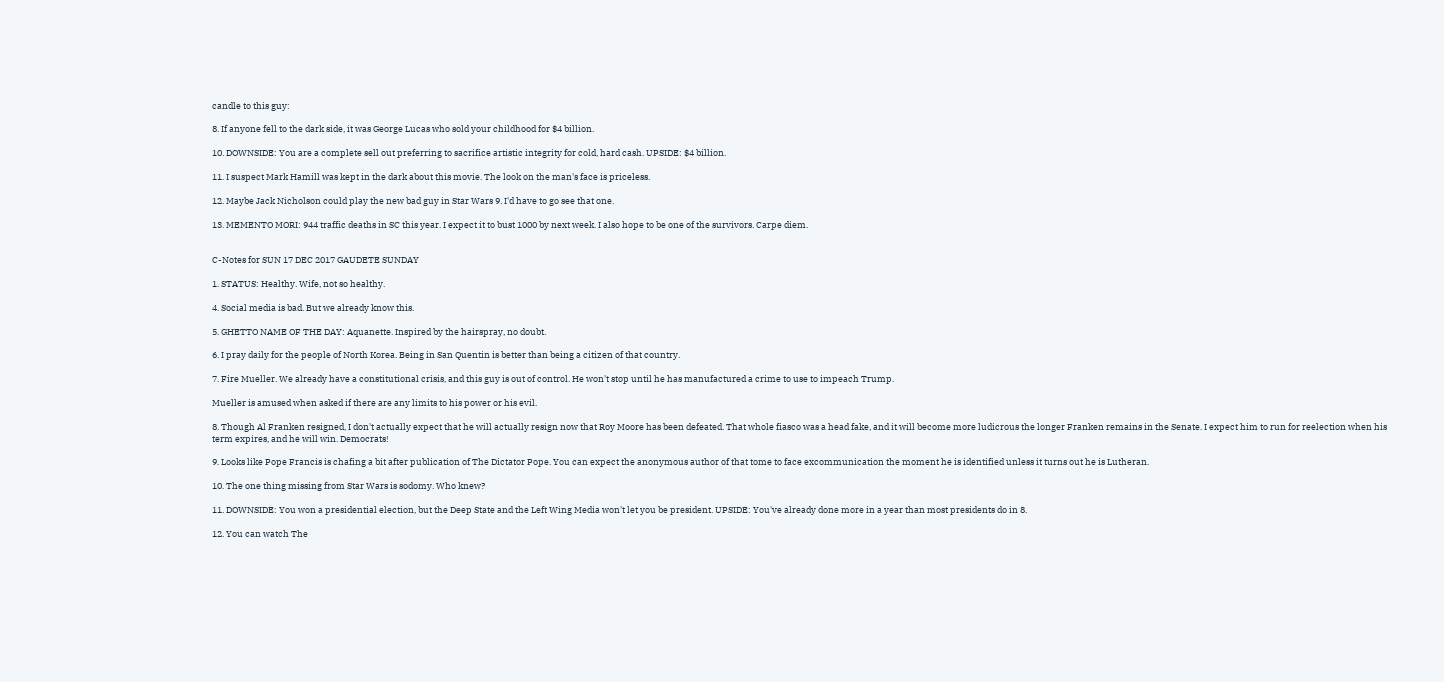candle to this guy:

8. If anyone fell to the dark side, it was George Lucas who sold your childhood for $4 billion.

10. DOWNSIDE: You are a complete sell out preferring to sacrifice artistic integrity for cold, hard cash. UPSIDE: $4 billion.

11. I suspect Mark Hamill was kept in the dark about this movie. The look on the man's face is priceless.

12. Maybe Jack Nicholson could play the new bad guy in Star Wars 9. I'd have to go see that one.

13. MEMENTO MORI: 944 traffic deaths in SC this year. I expect it to bust 1000 by next week. I also hope to be one of the survivors. Carpe diem.


C-Notes for SUN 17 DEC 2017 GAUDETE SUNDAY

1. STATUS: Healthy. Wife, not so healthy.

4. Social media is bad. But we already know this.

5. GHETTO NAME OF THE DAY: Aquanette. Inspired by the hairspray, no doubt.

6. I pray daily for the people of North Korea. Being in San Quentin is better than being a citizen of that country.

7. Fire Mueller. We already have a constitutional crisis, and this guy is out of control. He won't stop until he has manufactured a crime to use to impeach Trump.

Mueller is amused when asked if there are any limits to his power or his evil.

8. Though Al Franken resigned, I don't actually expect that he will actually resign now that Roy Moore has been defeated. That whole fiasco was a head fake, and it will become more ludicrous the longer Franken remains in the Senate. I expect him to run for reelection when his term expires, and he will win. Democrats!

9. Looks like Pope Francis is chafing a bit after publication of The Dictator Pope. You can expect the anonymous author of that tome to face excommunication the moment he is identified unless it turns out he is Lutheran.

10. The one thing missing from Star Wars is sodomy. Who knew?

11. DOWNSIDE: You won a presidential election, but the Deep State and the Left Wing Media won't let you be president. UPSIDE: You've already done more in a year than most presidents do in 8.

12. You can watch The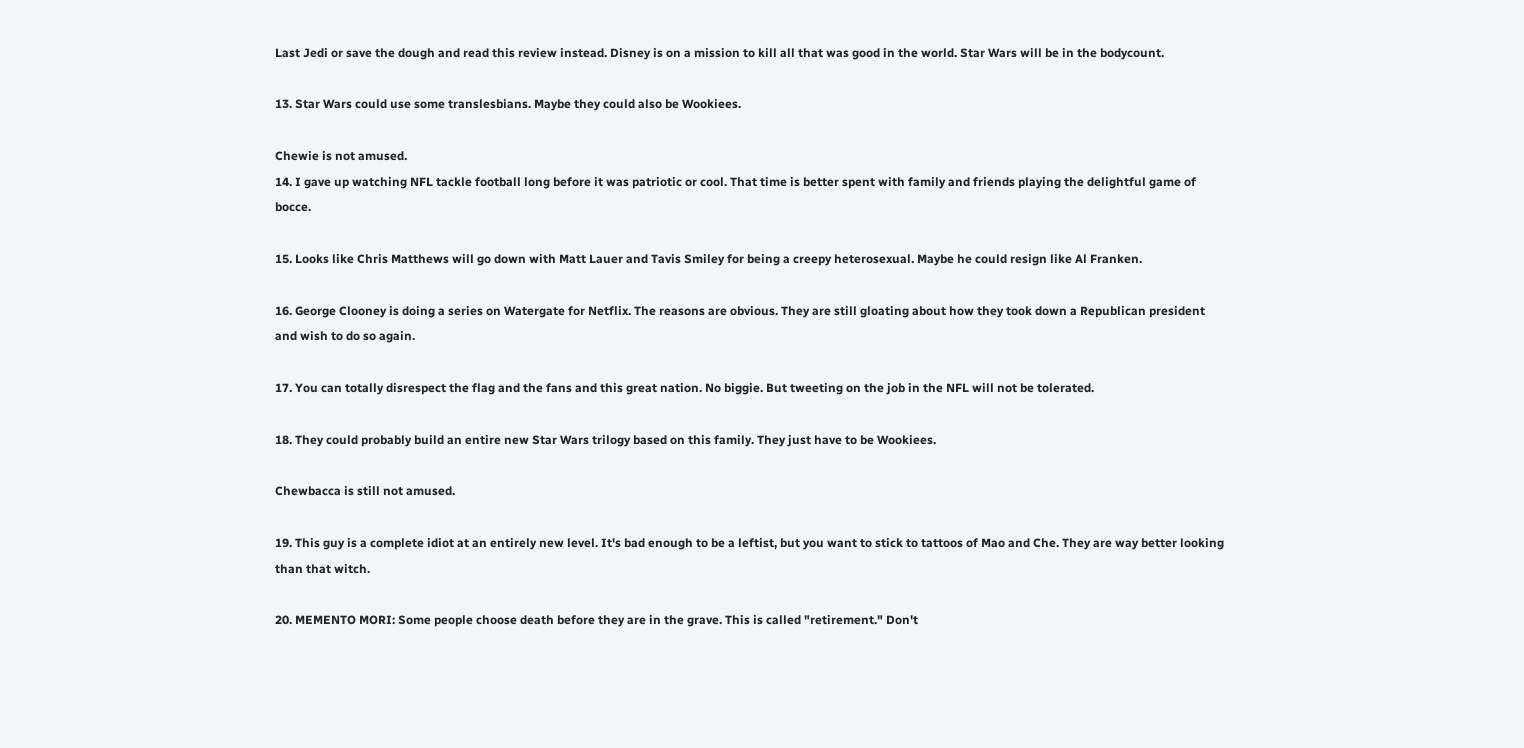Last Jedi or save the dough and read this review instead. Disney is on a mission to kill all that was good in the world. Star Wars will be in the bodycount.

13. Star Wars could use some translesbians. Maybe they could also be Wookiees.

Chewie is not amused.
14. I gave up watching NFL tackle football long before it was patriotic or cool. That time is better spent with family and friends playing the delightful game of bocce.

15. Looks like Chris Matthews will go down with Matt Lauer and Tavis Smiley for being a creepy heterosexual. Maybe he could resign like Al Franken.

16. George Clooney is doing a series on Watergate for Netflix. The reasons are obvious. They are still gloating about how they took down a Republican president and wish to do so again.

17. You can totally disrespect the flag and the fans and this great nation. No biggie. But tweeting on the job in the NFL will not be tolerated.

18. They could probably build an entire new Star Wars trilogy based on this family. They just have to be Wookiees.

Chewbacca is still not amused.

19. This guy is a complete idiot at an entirely new level. It's bad enough to be a leftist, but you want to stick to tattoos of Mao and Che. They are way better looking than that witch.

20. MEMENTO MORI: Some people choose death before they are in the grave. This is called "retirement." Don't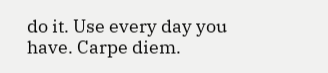do it. Use every day you have. Carpe diem.